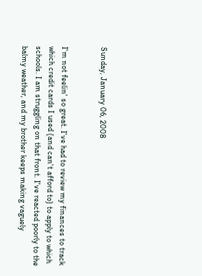Sunday, January 06, 2008


I'm not feelin' so great. I've had to review my finances to track which credit cards I used (and can't afford to) to apply to which schools. I am struggling on that front. I've reacted poorly to the balmy weather, and my brother keeps making vaguely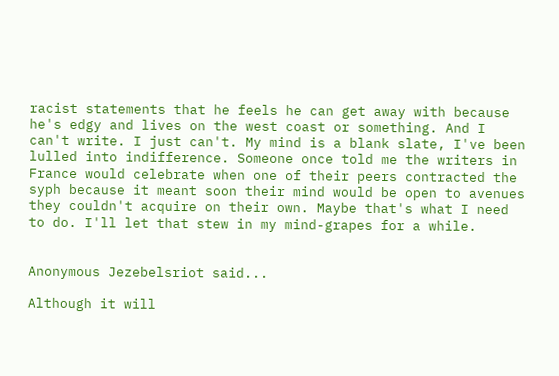racist statements that he feels he can get away with because he's edgy and lives on the west coast or something. And I can't write. I just can't. My mind is a blank slate, I've been lulled into indifference. Someone once told me the writers in France would celebrate when one of their peers contracted the syph because it meant soon their mind would be open to avenues they couldn't acquire on their own. Maybe that's what I need to do. I'll let that stew in my mind-grapes for a while.


Anonymous Jezebelsriot said...

Although it will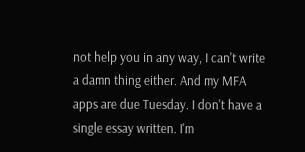not help you in any way, I can't write a damn thing either. And my MFA apps are due Tuesday. I don't have a single essay written. I'm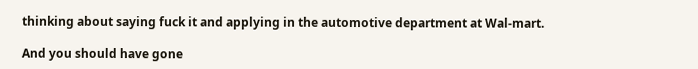thinking about saying fuck it and applying in the automotive department at Wal-mart.

And you should have gone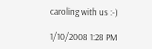caroling with us :-)

1/10/2008 1:28 PM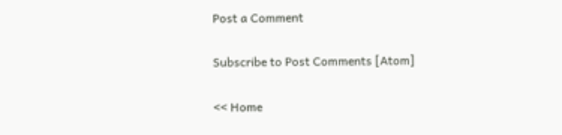Post a Comment

Subscribe to Post Comments [Atom]

<< Home